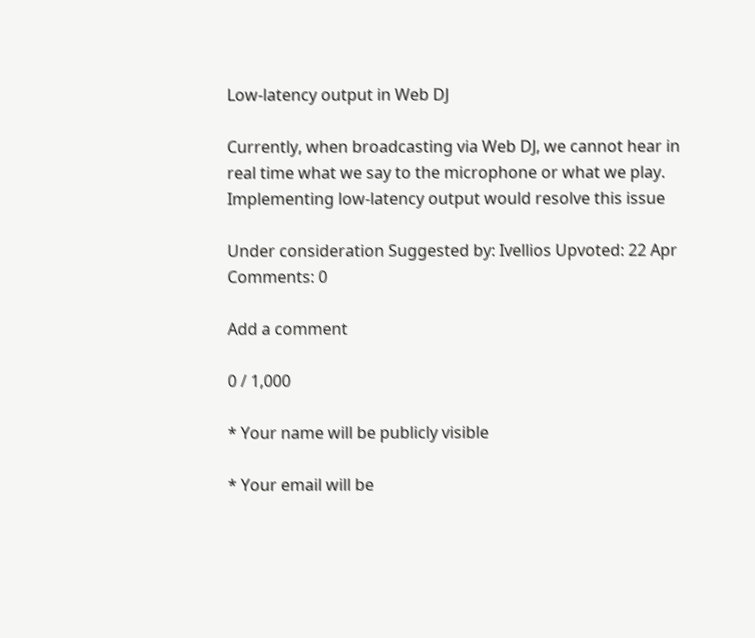Low-latency output in Web DJ

Currently, when broadcasting via Web DJ, we cannot hear in real time what we say to the microphone or what we play. Implementing low-latency output would resolve this issue

Under consideration Suggested by: Ivellios Upvoted: 22 Apr Comments: 0

Add a comment

0 / 1,000

* Your name will be publicly visible

* Your email will be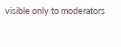visible only to moderators